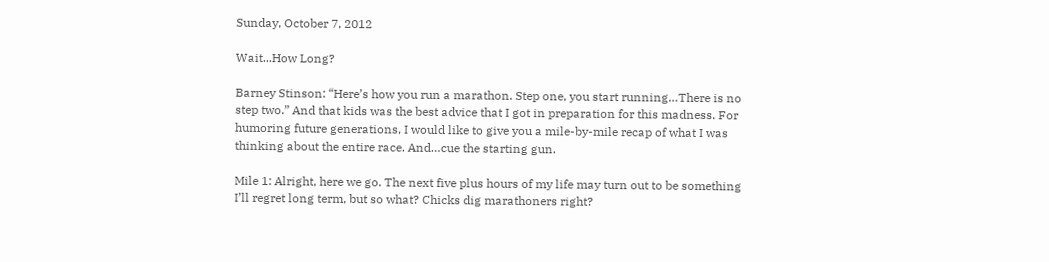Sunday, October 7, 2012

Wait...How Long?

Barney Stinson: “Here’s how you run a marathon. Step one, you start running…There is no step two.” And that kids was the best advice that I got in preparation for this madness. For humoring future generations, I would like to give you a mile-by-mile recap of what I was thinking about the entire race. And…cue the starting gun.

Mile 1: Alright, here we go. The next five plus hours of my life may turn out to be something I’ll regret long term, but so what? Chicks dig marathoners right?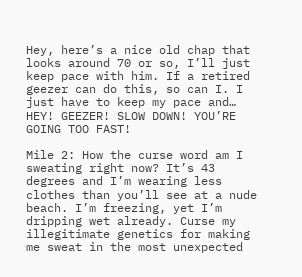Hey, here’s a nice old chap that looks around 70 or so, I’ll just keep pace with him. If a retired geezer can do this, so can I. I just have to keep my pace and… HEY! GEEZER! SLOW DOWN! YOU’RE GOING TOO FAST!

Mile 2: How the curse word am I sweating right now? It’s 43 degrees and I’m wearing less clothes than you’ll see at a nude beach. I’m freezing, yet I’m dripping wet already. Curse my illegitimate genetics for making me sweat in the most unexpected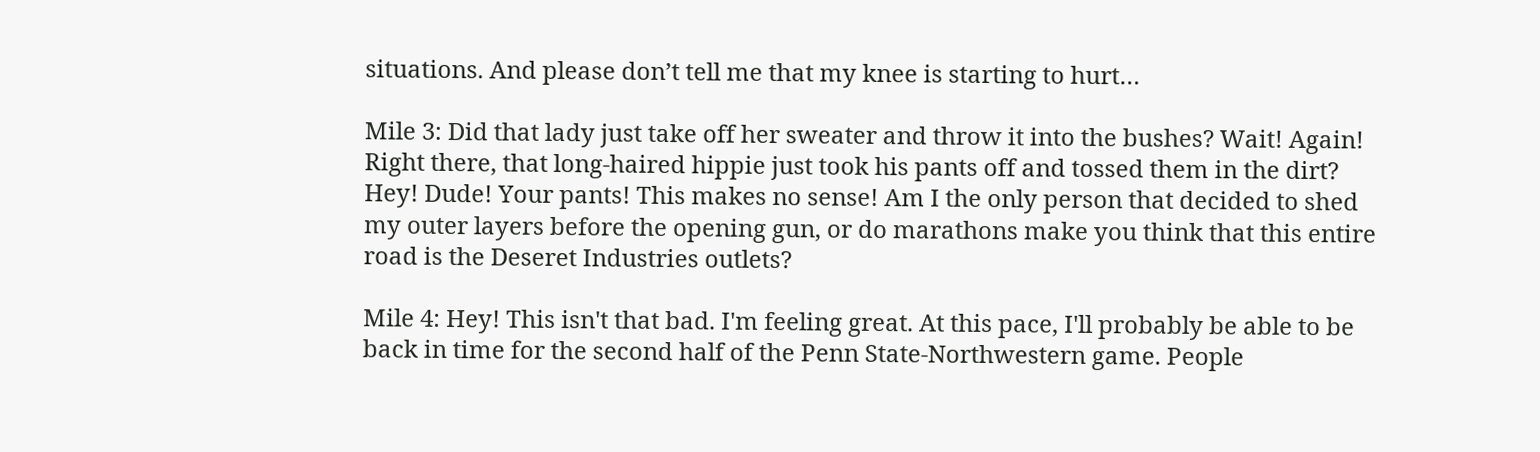situations. And please don’t tell me that my knee is starting to hurt…

Mile 3: Did that lady just take off her sweater and throw it into the bushes? Wait! Again! Right there, that long-haired hippie just took his pants off and tossed them in the dirt? Hey! Dude! Your pants! This makes no sense! Am I the only person that decided to shed my outer layers before the opening gun, or do marathons make you think that this entire road is the Deseret Industries outlets?

Mile 4: Hey! This isn't that bad. I'm feeling great. At this pace, I'll probably be able to be back in time for the second half of the Penn State-Northwestern game. People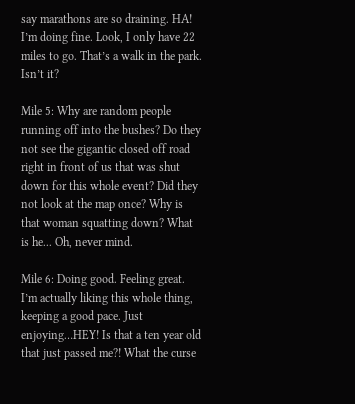say marathons are so draining. HA! I’m doing fine. Look, I only have 22 miles to go. That’s a walk in the park. Isn’t it?

Mile 5: Why are random people running off into the bushes? Do they not see the gigantic closed off road right in front of us that was shut down for this whole event? Did they not look at the map once? Why is that woman squatting down? What is he... Oh, never mind.

Mile 6: Doing good. Feeling great. I’m actually liking this whole thing, keeping a good pace. Just enjoying…HEY! Is that a ten year old that just passed me?! What the curse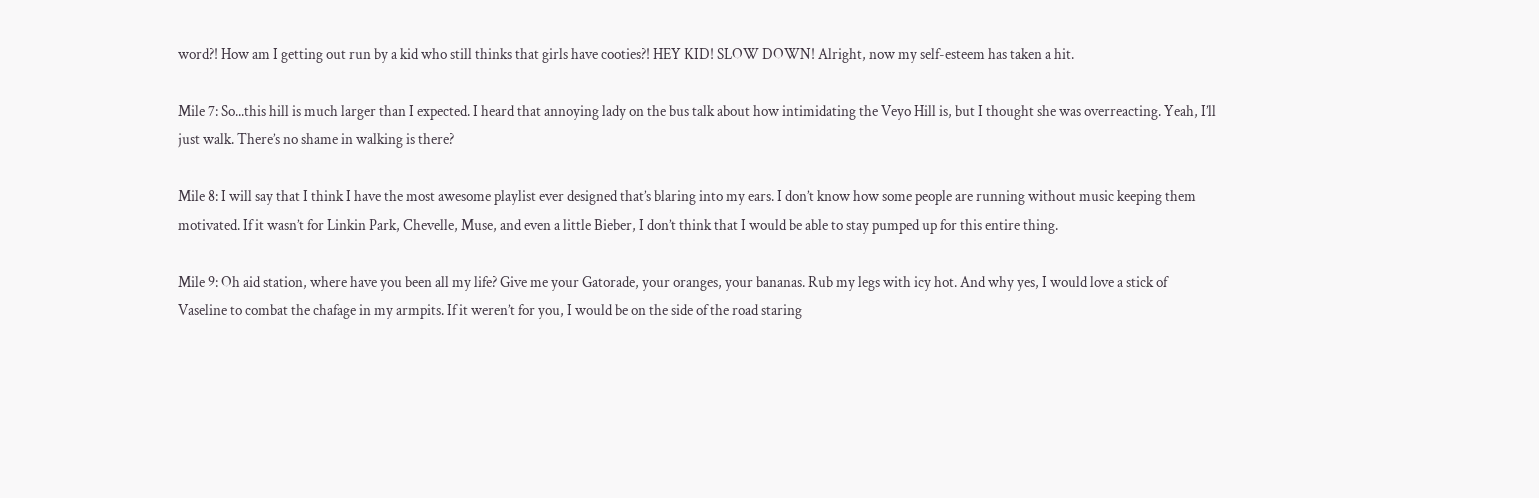word?! How am I getting out run by a kid who still thinks that girls have cooties?! HEY KID! SLOW DOWN! Alright, now my self-esteem has taken a hit.

Mile 7: So...this hill is much larger than I expected. I heard that annoying lady on the bus talk about how intimidating the Veyo Hill is, but I thought she was overreacting. Yeah, I’ll just walk. There’s no shame in walking is there?

Mile 8: I will say that I think I have the most awesome playlist ever designed that’s blaring into my ears. I don’t know how some people are running without music keeping them motivated. If it wasn’t for Linkin Park, Chevelle, Muse, and even a little Bieber, I don’t think that I would be able to stay pumped up for this entire thing.

Mile 9: Oh aid station, where have you been all my life? Give me your Gatorade, your oranges, your bananas. Rub my legs with icy hot. And why yes, I would love a stick of Vaseline to combat the chafage in my armpits. If it weren’t for you, I would be on the side of the road staring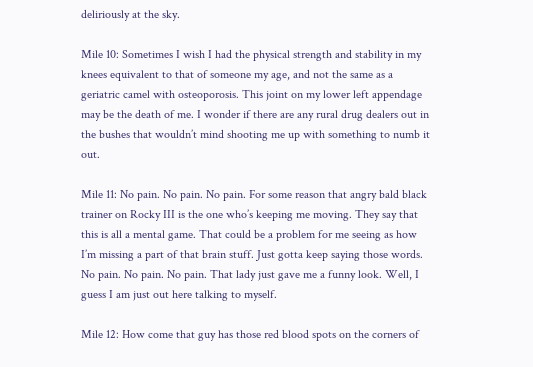deliriously at the sky.

Mile 10: Sometimes I wish I had the physical strength and stability in my knees equivalent to that of someone my age, and not the same as a geriatric camel with osteoporosis. This joint on my lower left appendage may be the death of me. I wonder if there are any rural drug dealers out in the bushes that wouldn’t mind shooting me up with something to numb it out.

Mile 11: No pain. No pain. No pain. For some reason that angry bald black trainer on Rocky III is the one who’s keeping me moving. They say that this is all a mental game. That could be a problem for me seeing as how I’m missing a part of that brain stuff. Just gotta keep saying those words. No pain. No pain. No pain. That lady just gave me a funny look. Well, I guess I am just out here talking to myself.

Mile 12: How come that guy has those red blood spots on the corners of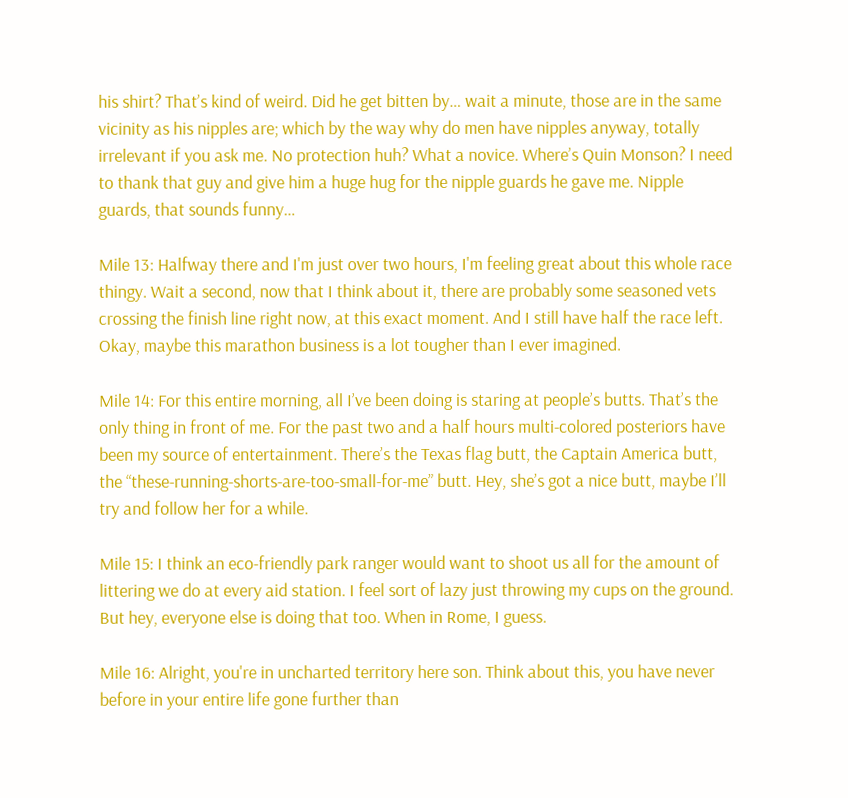his shirt? That’s kind of weird. Did he get bitten by… wait a minute, those are in the same vicinity as his nipples are; which by the way why do men have nipples anyway, totally irrelevant if you ask me. No protection huh? What a novice. Where’s Quin Monson? I need to thank that guy and give him a huge hug for the nipple guards he gave me. Nipple guards, that sounds funny…

Mile 13: Halfway there and I'm just over two hours, I'm feeling great about this whole race thingy. Wait a second, now that I think about it, there are probably some seasoned vets crossing the finish line right now, at this exact moment. And I still have half the race left. Okay, maybe this marathon business is a lot tougher than I ever imagined.

Mile 14: For this entire morning, all I’ve been doing is staring at people’s butts. That’s the only thing in front of me. For the past two and a half hours multi-colored posteriors have been my source of entertainment. There’s the Texas flag butt, the Captain America butt, the “these-running-shorts-are-too-small-for-me” butt. Hey, she’s got a nice butt, maybe I’ll try and follow her for a while.

Mile 15: I think an eco-friendly park ranger would want to shoot us all for the amount of littering we do at every aid station. I feel sort of lazy just throwing my cups on the ground. But hey, everyone else is doing that too. When in Rome, I guess.

Mile 16: Alright, you're in uncharted territory here son. Think about this, you have never before in your entire life gone further than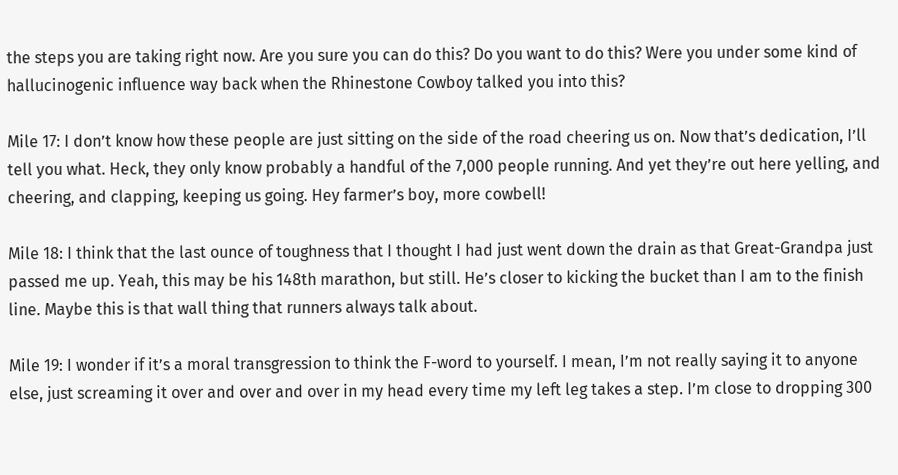the steps you are taking right now. Are you sure you can do this? Do you want to do this? Were you under some kind of hallucinogenic influence way back when the Rhinestone Cowboy talked you into this?

Mile 17: I don’t know how these people are just sitting on the side of the road cheering us on. Now that’s dedication, I’ll tell you what. Heck, they only know probably a handful of the 7,000 people running. And yet they’re out here yelling, and cheering, and clapping, keeping us going. Hey farmer’s boy, more cowbell!

Mile 18: I think that the last ounce of toughness that I thought I had just went down the drain as that Great-Grandpa just passed me up. Yeah, this may be his 148th marathon, but still. He’s closer to kicking the bucket than I am to the finish line. Maybe this is that wall thing that runners always talk about.

Mile 19: I wonder if it’s a moral transgression to think the F-word to yourself. I mean, I’m not really saying it to anyone else, just screaming it over and over and over in my head every time my left leg takes a step. I’m close to dropping 300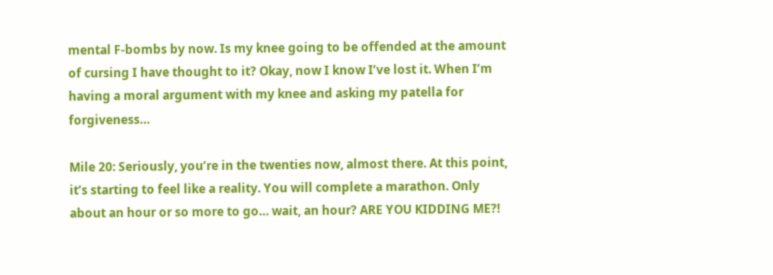mental F-bombs by now. Is my knee going to be offended at the amount of cursing I have thought to it? Okay, now I know I’ve lost it. When I’m having a moral argument with my knee and asking my patella for forgiveness…

Mile 20: Seriously, you’re in the twenties now, almost there. At this point, it’s starting to feel like a reality. You will complete a marathon. Only about an hour or so more to go… wait, an hour? ARE YOU KIDDING ME?!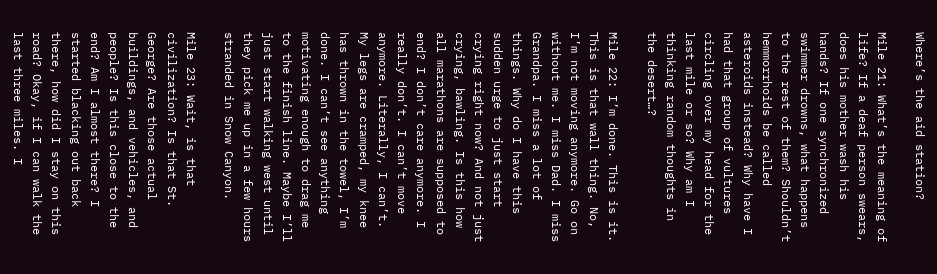Where’s the aid station?

Mile 21: What’s the meaning of life? If a deaf person swears, does his mother wash his hands? If one synchronized swimmer drowns, what happens to the rest of them? Shouldn’t hemmorrhoids be called asteroids instead? Why have I had that group of vultures circling over my head for the last mile or so? Why am I thinking random thoughts in the desert…?

Mile 22: I’m done. This is it. This is that wall thing. No, I’m not moving anymore. Go on without me. I miss Dad. I miss Grandpa. I miss a lot of things. Why do I have this sudden urge to just start crying right now? And not just crying, bawling. Is this how all marathons are supposed to end? I don’t care anymore. I really don’t. I can’t move anymore. Literally, I can’t. My legs are cramped, my knee has thrown in the towel, I’m done. I can’t see anything motivating enough to drag me to the finish line. Maybe I’ll just start walking west until they pick me up in a few hours stranded in Snow Canyon.

Mile 23: Wait, is that civilization? Is that St. George? Are those actual buildings, and vehicles, and people? Is this close to the end? Am I almost there? I started blacking out back there, how did I stay on this road? Okay, if I can walk the last three miles. I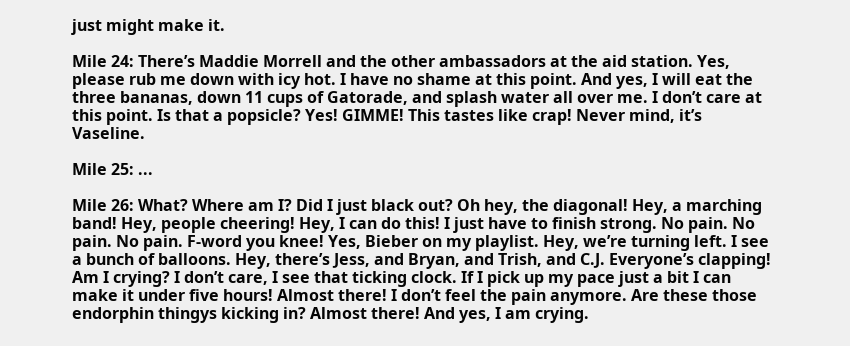just might make it.

Mile 24: There’s Maddie Morrell and the other ambassadors at the aid station. Yes, please rub me down with icy hot. I have no shame at this point. And yes, I will eat the three bananas, down 11 cups of Gatorade, and splash water all over me. I don’t care at this point. Is that a popsicle? Yes! GIMME! This tastes like crap! Never mind, it’s Vaseline.

Mile 25: ...

Mile 26: What? Where am I? Did I just black out? Oh hey, the diagonal! Hey, a marching band! Hey, people cheering! Hey, I can do this! I just have to finish strong. No pain. No pain. No pain. F-word you knee! Yes, Bieber on my playlist. Hey, we’re turning left. I see a bunch of balloons. Hey, there’s Jess, and Bryan, and Trish, and C.J. Everyone’s clapping! Am I crying? I don’t care, I see that ticking clock. If I pick up my pace just a bit I can make it under five hours! Almost there! I don’t feel the pain anymore. Are these those endorphin thingys kicking in? Almost there! And yes, I am crying.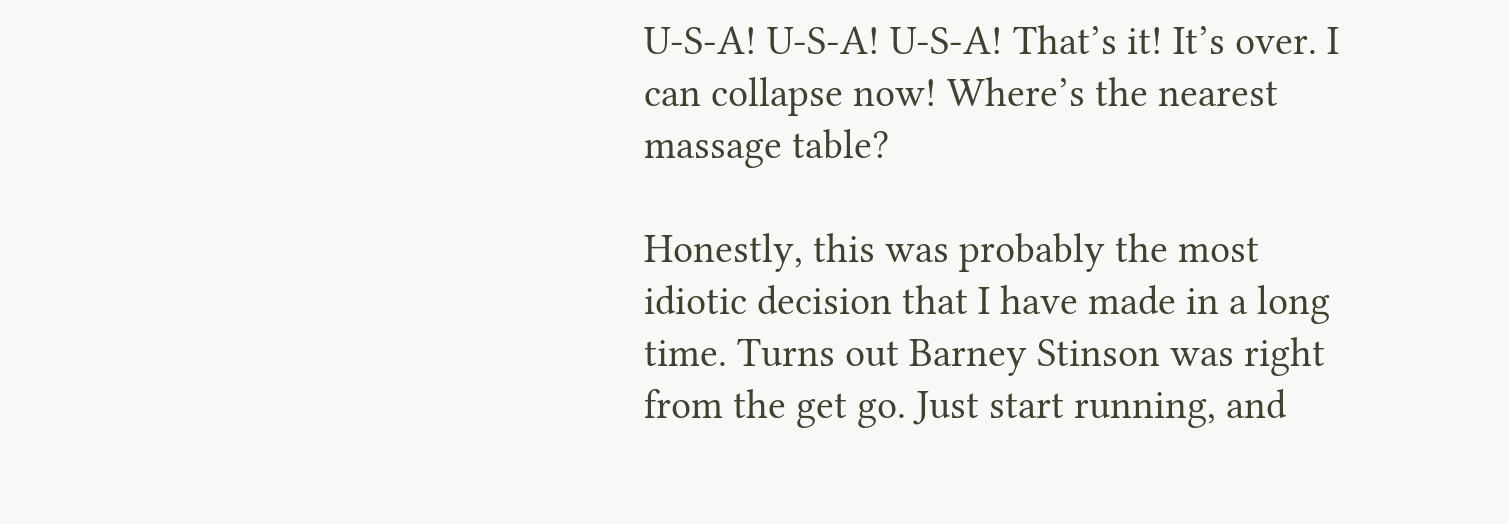U-S-A! U-S-A! U-S-A! That’s it! It’s over. I can collapse now! Where’s the nearest massage table?

Honestly, this was probably the most idiotic decision that I have made in a long time. Turns out Barney Stinson was right from the get go. Just start running, and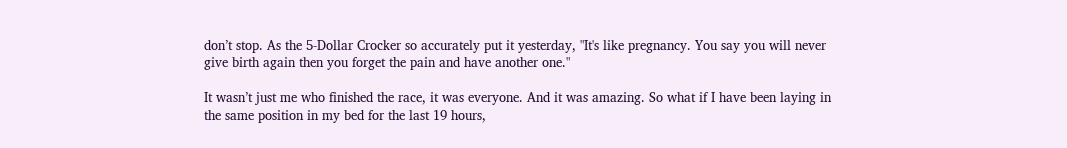don’t stop. As the 5-Dollar Crocker so accurately put it yesterday, "It's like pregnancy. You say you will never give birth again then you forget the pain and have another one."

It wasn’t just me who finished the race, it was everyone. And it was amazing. So what if I have been laying in the same position in my bed for the last 19 hours,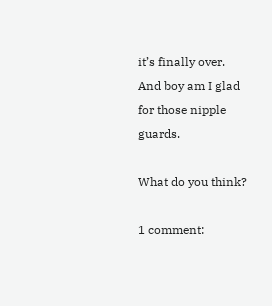it’s finally over. And boy am I glad for those nipple guards.

What do you think?

1 comment: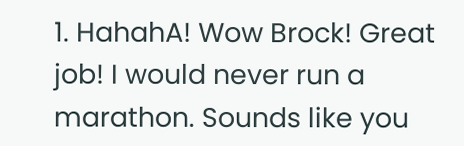1. HahahA! Wow Brock! Great job! I would never run a marathon. Sounds like you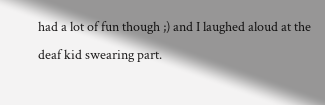had a lot of fun though ;) and I laughed aloud at the deaf kid swearing part.